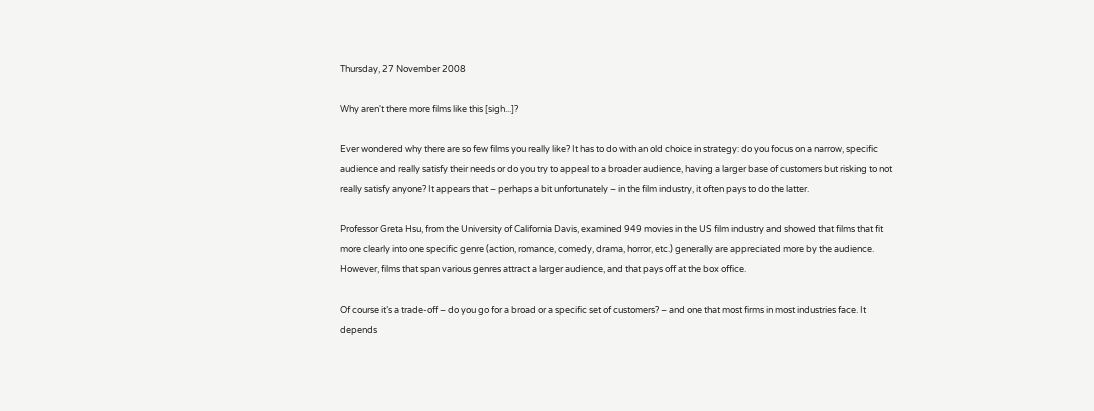Thursday, 27 November 2008

Why aren't there more films like this [sigh...]?

Ever wondered why there are so few films you really like? It has to do with an old choice in strategy: do you focus on a narrow, specific audience and really satisfy their needs or do you try to appeal to a broader audience, having a larger base of customers but risking to not really satisfy anyone? It appears that – perhaps a bit unfortunately – in the film industry, it often pays to do the latter.

Professor Greta Hsu, from the University of California Davis, examined 949 movies in the US film industry and showed that films that fit more clearly into one specific genre (action, romance, comedy, drama, horror, etc.) generally are appreciated more by the audience. However, films that span various genres attract a larger audience, and that pays off at the box office.

Of course it’s a trade-off – do you go for a broad or a specific set of customers? – and one that most firms in most industries face. It depends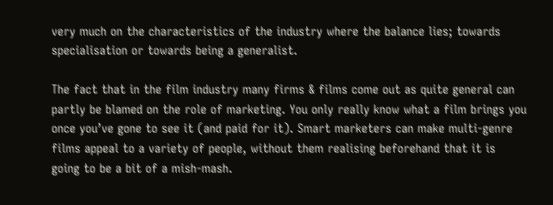very much on the characteristics of the industry where the balance lies; towards specialisation or towards being a generalist.

The fact that in the film industry many firms & films come out as quite general can partly be blamed on the role of marketing. You only really know what a film brings you once you’ve gone to see it (and paid for it). Smart marketers can make multi-genre films appeal to a variety of people, without them realising beforehand that it is going to be a bit of a mish-mash.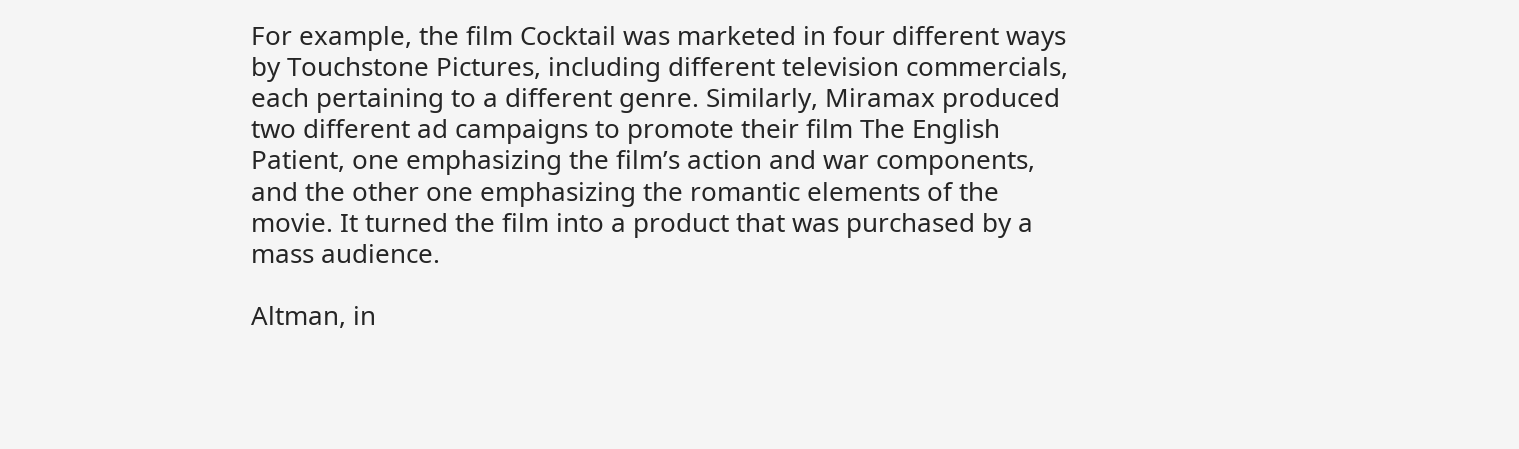For example, the film Cocktail was marketed in four different ways by Touchstone Pictures, including different television commercials, each pertaining to a different genre. Similarly, Miramax produced two different ad campaigns to promote their film The English Patient, one emphasizing the film’s action and war components, and the other one emphasizing the romantic elements of the movie. It turned the film into a product that was purchased by a mass audience.

Altman, in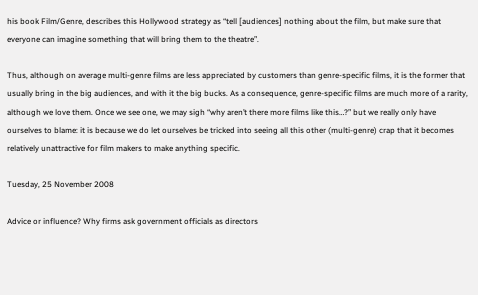his book Film/Genre, describes this Hollywood strategy as “tell [audiences] nothing about the film, but make sure that everyone can imagine something that will bring them to the theatre”.

Thus, although on average multi-genre films are less appreciated by customers than genre-specific films, it is the former that usually bring in the big audiences, and with it the big bucks. As a consequence, genre-specific films are much more of a rarity, although we love them. Once we see one, we may sigh “why aren’t there more films like this…?” but we really only have ourselves to blame: it is because we do let ourselves be tricked into seeing all this other (multi-genre) crap that it becomes relatively unattractive for film makers to make anything specific.

Tuesday, 25 November 2008

Advice or influence? Why firms ask government officials as directors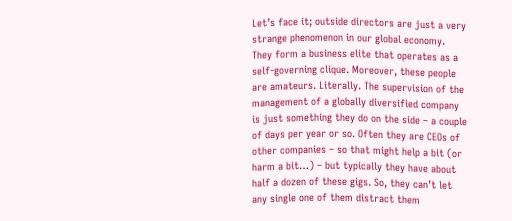Let’s face it; outside directors are just a very strange phenomenon in our global economy. They form a business elite that operates as a self-governing clique. Moreover, these people are amateurs. Literally. The supervision of the management of a globally diversified company is just something they do on the side – a couple of days per year or so. Often they are CEOs of other companies – so that might help a bit (or harm a bit…) – but typically they have about half a dozen of these gigs. So, they can’t let any single one of them distract them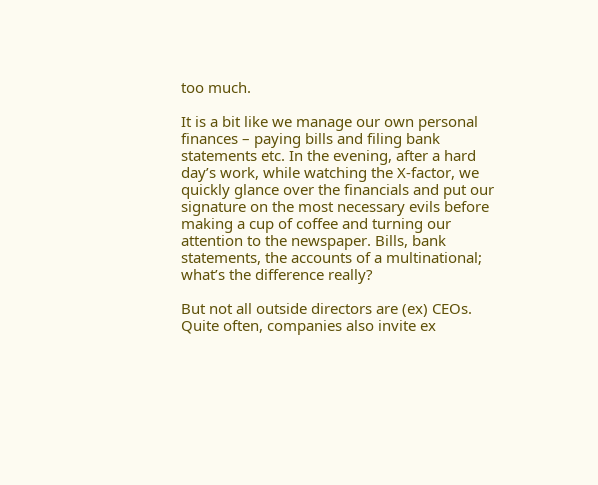too much.

It is a bit like we manage our own personal finances – paying bills and filing bank statements etc. In the evening, after a hard day’s work, while watching the X-factor, we quickly glance over the financials and put our signature on the most necessary evils before making a cup of coffee and turning our attention to the newspaper. Bills, bank statements, the accounts of a multinational; what’s the difference really?

But not all outside directors are (ex) CEOs. Quite often, companies also invite ex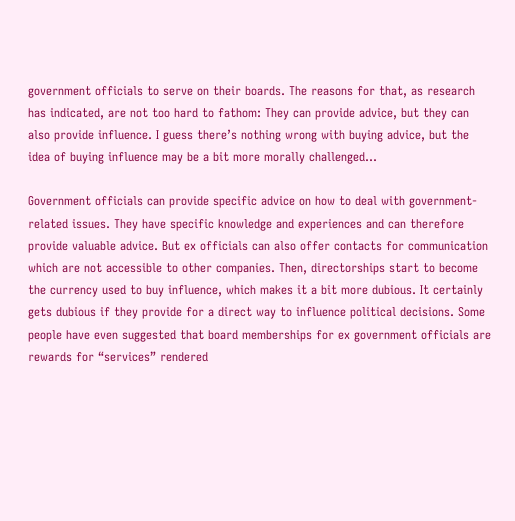government officials to serve on their boards. The reasons for that, as research has indicated, are not too hard to fathom: They can provide advice, but they can also provide influence. I guess there’s nothing wrong with buying advice, but the idea of buying influence may be a bit more morally challenged…

Government officials can provide specific advice on how to deal with government-related issues. They have specific knowledge and experiences and can therefore provide valuable advice. But ex officials can also offer contacts for communication which are not accessible to other companies. Then, directorships start to become the currency used to buy influence, which makes it a bit more dubious. It certainly gets dubious if they provide for a direct way to influence political decisions. Some people have even suggested that board memberships for ex government officials are rewards for “services” rendered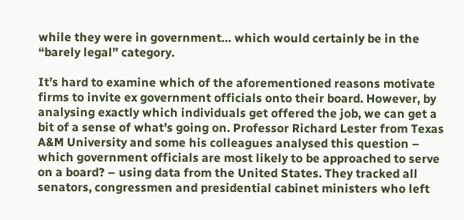while they were in government… which would certainly be in the “barely legal” category.

It’s hard to examine which of the aforementioned reasons motivate firms to invite ex government officials onto their board. However, by analysing exactly which individuals get offered the job, we can get a bit of a sense of what’s going on. Professor Richard Lester from Texas A&M University and some his colleagues analysed this question – which government officials are most likely to be approached to serve on a board? – using data from the United States. They tracked all senators, congressmen and presidential cabinet ministers who left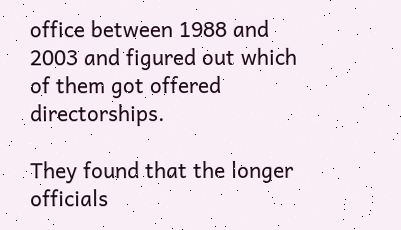office between 1988 and 2003 and figured out which of them got offered directorships.

They found that the longer officials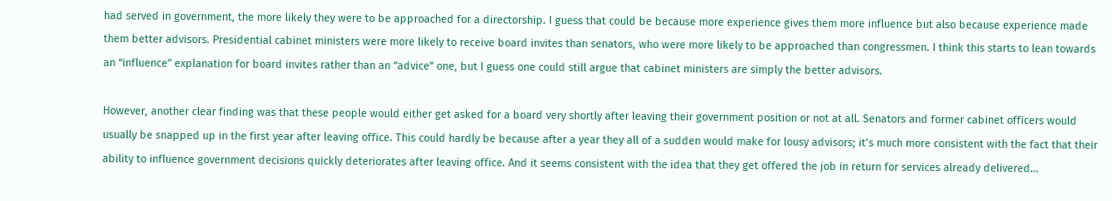had served in government, the more likely they were to be approached for a directorship. I guess that could be because more experience gives them more influence but also because experience made them better advisors. Presidential cabinet ministers were more likely to receive board invites than senators, who were more likely to be approached than congressmen. I think this starts to lean towards an “influence” explanation for board invites rather than an “advice” one, but I guess one could still argue that cabinet ministers are simply the better advisors.

However, another clear finding was that these people would either get asked for a board very shortly after leaving their government position or not at all. Senators and former cabinet officers would usually be snapped up in the first year after leaving office. This could hardly be because after a year they all of a sudden would make for lousy advisors; it’s much more consistent with the fact that their ability to influence government decisions quickly deteriorates after leaving office. And it seems consistent with the idea that they get offered the job in return for services already delivered…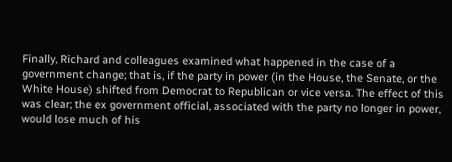Finally, Richard and colleagues examined what happened in the case of a government change; that is, if the party in power (in the House, the Senate, or the White House) shifted from Democrat to Republican or vice versa. The effect of this was clear; the ex government official, associated with the party no longer in power, would lose much of his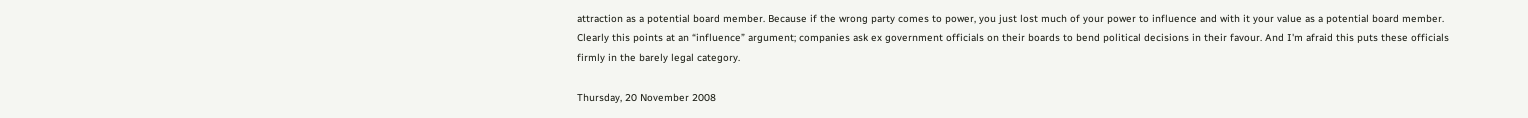attraction as a potential board member. Because if the wrong party comes to power, you just lost much of your power to influence and with it your value as a potential board member. Clearly this points at an “influence” argument; companies ask ex government officials on their boards to bend political decisions in their favour. And I'm afraid this puts these officials firmly in the barely legal category.

Thursday, 20 November 2008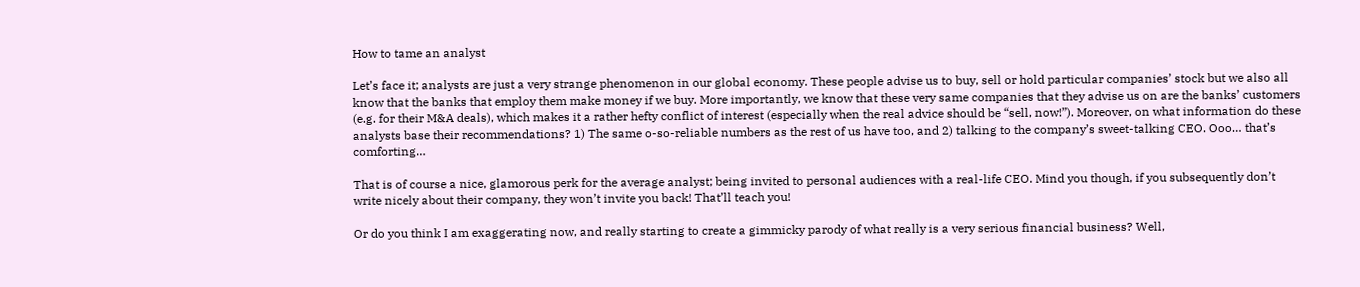How to tame an analyst

Let’s face it; analysts are just a very strange phenomenon in our global economy. These people advise us to buy, sell or hold particular companies’ stock but we also all know that the banks that employ them make money if we buy. More importantly, we know that these very same companies that they advise us on are the banks’ customers (e.g. for their M&A deals), which makes it a rather hefty conflict of interest (especially when the real advice should be “sell, now!”). Moreover, on what information do these analysts base their recommendations? 1) The same o-so-reliable numbers as the rest of us have too, and 2) talking to the company’s sweet-talking CEO. Ooo… that’s comforting…

That is of course a nice, glamorous perk for the average analyst; being invited to personal audiences with a real-life CEO. Mind you though, if you subsequently don’t write nicely about their company, they won’t invite you back! That’ll teach you!

Or do you think I am exaggerating now, and really starting to create a gimmicky parody of what really is a very serious financial business? Well,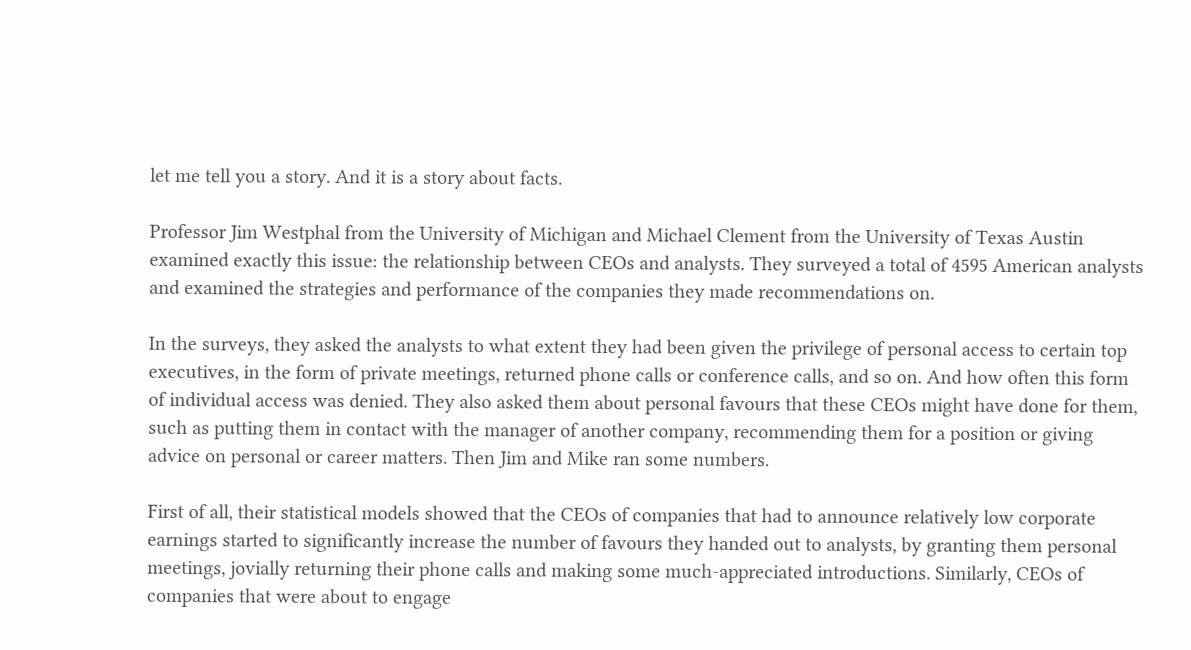let me tell you a story. And it is a story about facts.

Professor Jim Westphal from the University of Michigan and Michael Clement from the University of Texas Austin examined exactly this issue: the relationship between CEOs and analysts. They surveyed a total of 4595 American analysts and examined the strategies and performance of the companies they made recommendations on.

In the surveys, they asked the analysts to what extent they had been given the privilege of personal access to certain top executives, in the form of private meetings, returned phone calls or conference calls, and so on. And how often this form of individual access was denied. They also asked them about personal favours that these CEOs might have done for them, such as putting them in contact with the manager of another company, recommending them for a position or giving advice on personal or career matters. Then Jim and Mike ran some numbers.

First of all, their statistical models showed that the CEOs of companies that had to announce relatively low corporate earnings started to significantly increase the number of favours they handed out to analysts, by granting them personal meetings, jovially returning their phone calls and making some much-appreciated introductions. Similarly, CEOs of companies that were about to engage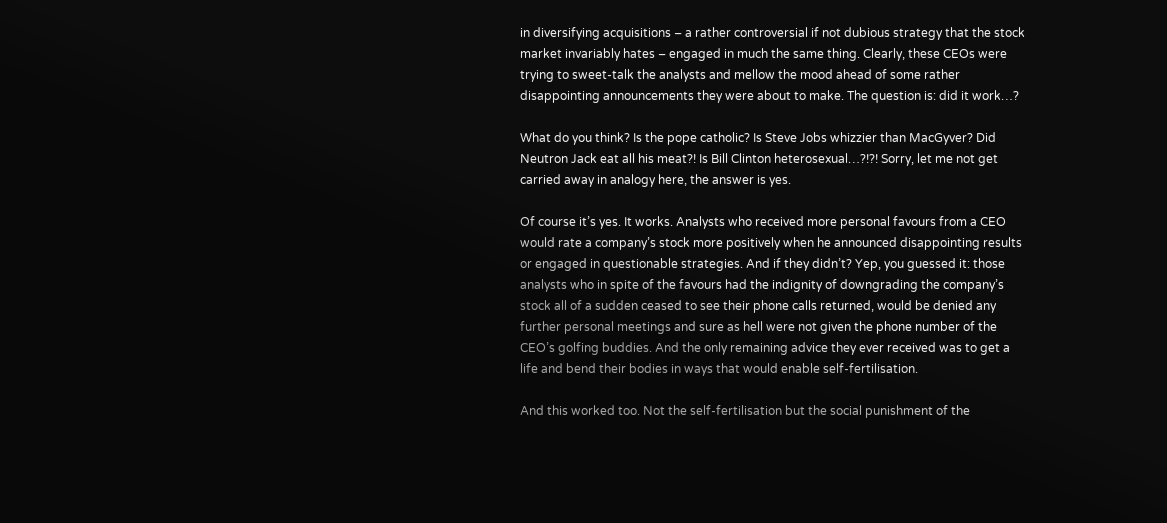in diversifying acquisitions – a rather controversial if not dubious strategy that the stock market invariably hates – engaged in much the same thing. Clearly, these CEOs were trying to sweet-talk the analysts and mellow the mood ahead of some rather disappointing announcements they were about to make. The question is: did it work…?

What do you think? Is the pope catholic? Is Steve Jobs whizzier than MacGyver? Did Neutron Jack eat all his meat?! Is Bill Clinton heterosexual…?!?! Sorry, let me not get carried away in analogy here, the answer is yes.

Of course it’s yes. It works. Analysts who received more personal favours from a CEO would rate a company’s stock more positively when he announced disappointing results or engaged in questionable strategies. And if they didn’t? Yep, you guessed it: those analysts who in spite of the favours had the indignity of downgrading the company’s stock all of a sudden ceased to see their phone calls returned, would be denied any further personal meetings and sure as hell were not given the phone number of the CEO’s golfing buddies. And the only remaining advice they ever received was to get a life and bend their bodies in ways that would enable self-fertilisation.

And this worked too. Not the self-fertilisation but the social punishment of the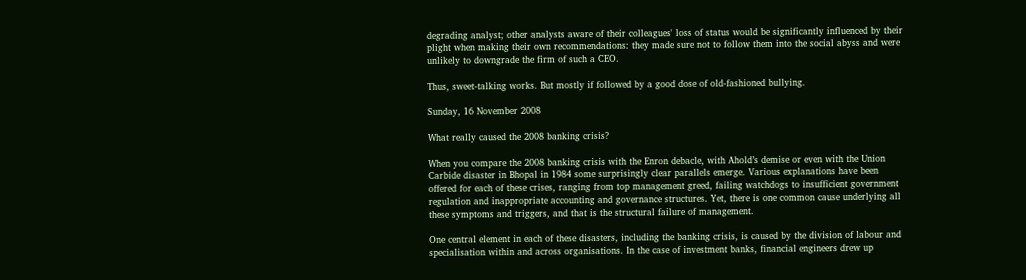degrading analyst; other analysts aware of their colleagues' loss of status would be significantly influenced by their plight when making their own recommendations: they made sure not to follow them into the social abyss and were unlikely to downgrade the firm of such a CEO.

Thus, sweet-talking works. But mostly if followed by a good dose of old-fashioned bullying.

Sunday, 16 November 2008

What really caused the 2008 banking crisis?

When you compare the 2008 banking crisis with the Enron debacle, with Ahold’s demise or even with the Union Carbide disaster in Bhopal in 1984 some surprisingly clear parallels emerge. Various explanations have been offered for each of these crises, ranging from top management greed, failing watchdogs to insufficient government regulation and inappropriate accounting and governance structures. Yet, there is one common cause underlying all these symptoms and triggers, and that is the structural failure of management.

One central element in each of these disasters, including the banking crisis, is caused by the division of labour and specialisation within and across organisations. In the case of investment banks, financial engineers drew up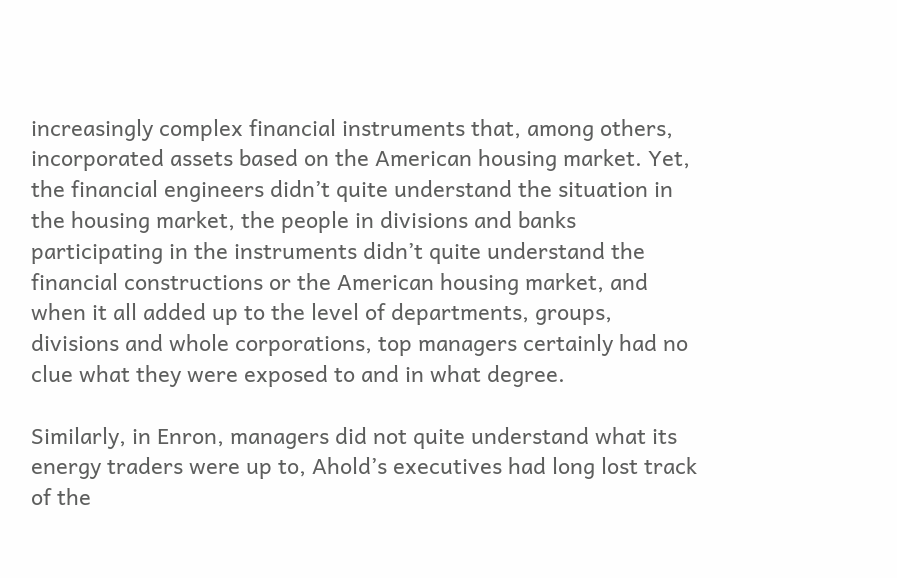increasingly complex financial instruments that, among others, incorporated assets based on the American housing market. Yet, the financial engineers didn’t quite understand the situation in the housing market, the people in divisions and banks participating in the instruments didn’t quite understand the financial constructions or the American housing market, and when it all added up to the level of departments, groups, divisions and whole corporations, top managers certainly had no clue what they were exposed to and in what degree.

Similarly, in Enron, managers did not quite understand what its energy traders were up to, Ahold’s executives had long lost track of the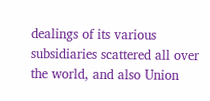dealings of its various subsidiaries scattered all over the world, and also Union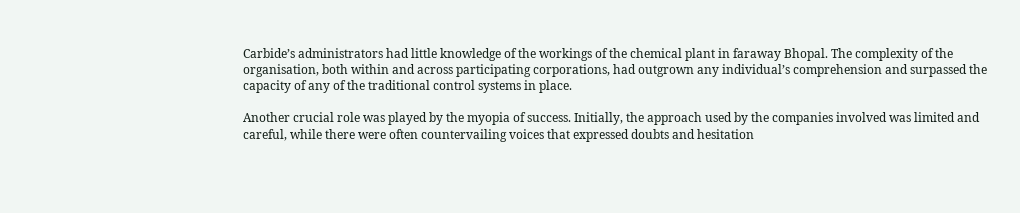Carbide’s administrators had little knowledge of the workings of the chemical plant in faraway Bhopal. The complexity of the organisation, both within and across participating corporations, had outgrown any individual’s comprehension and surpassed the capacity of any of the traditional control systems in place.

Another crucial role was played by the myopia of success. Initially, the approach used by the companies involved was limited and careful, while there were often countervailing voices that expressed doubts and hesitation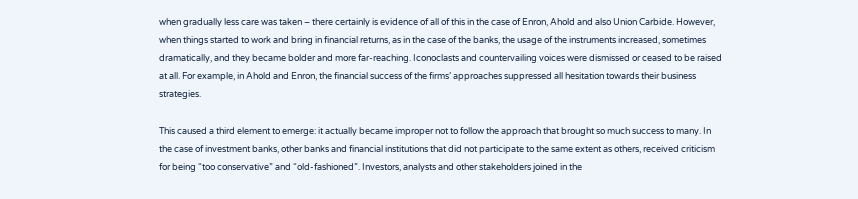when gradually less care was taken – there certainly is evidence of all of this in the case of Enron, Ahold and also Union Carbide. However, when things started to work and bring in financial returns, as in the case of the banks, the usage of the instruments increased, sometimes dramatically, and they became bolder and more far-reaching. Iconoclasts and countervailing voices were dismissed or ceased to be raised at all. For example, in Ahold and Enron, the financial success of the firms’ approaches suppressed all hesitation towards their business strategies.

This caused a third element to emerge: it actually became improper not to follow the approach that brought so much success to many. In the case of investment banks, other banks and financial institutions that did not participate to the same extent as others, received criticism for being “too conservative” and “old-fashioned”. Investors, analysts and other stakeholders joined in the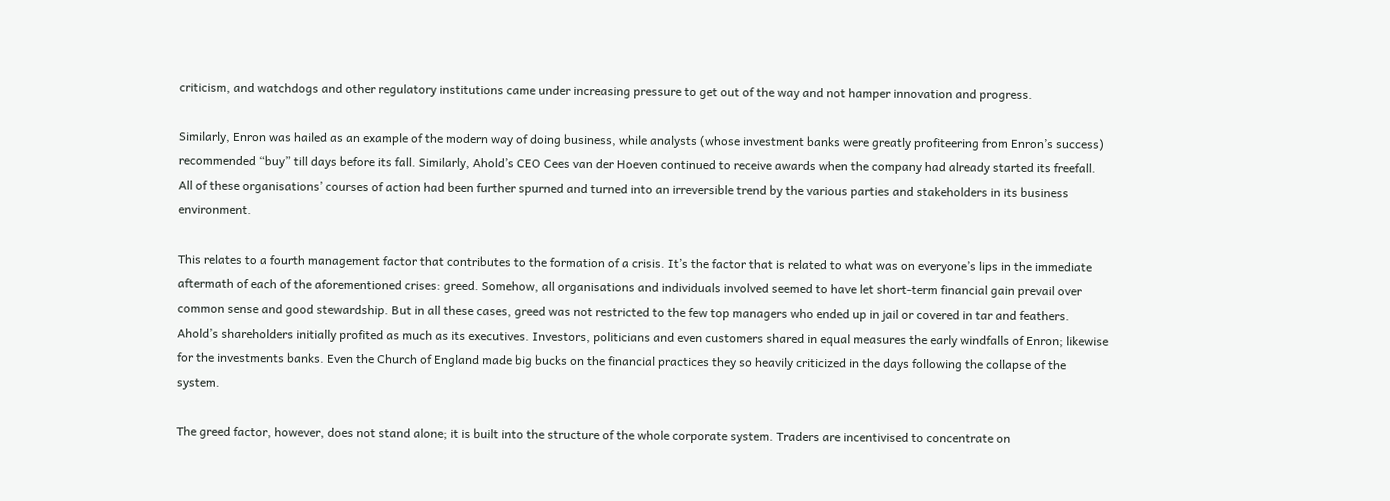criticism, and watchdogs and other regulatory institutions came under increasing pressure to get out of the way and not hamper innovation and progress.

Similarly, Enron was hailed as an example of the modern way of doing business, while analysts (whose investment banks were greatly profiteering from Enron’s success) recommended “buy” till days before its fall. Similarly, Ahold’s CEO Cees van der Hoeven continued to receive awards when the company had already started its freefall. All of these organisations’ courses of action had been further spurned and turned into an irreversible trend by the various parties and stakeholders in its business environment.

This relates to a fourth management factor that contributes to the formation of a crisis. It’s the factor that is related to what was on everyone’s lips in the immediate aftermath of each of the aforementioned crises: greed. Somehow, all organisations and individuals involved seemed to have let short-term financial gain prevail over common sense and good stewardship. But in all these cases, greed was not restricted to the few top managers who ended up in jail or covered in tar and feathers. Ahold’s shareholders initially profited as much as its executives. Investors, politicians and even customers shared in equal measures the early windfalls of Enron; likewise for the investments banks. Even the Church of England made big bucks on the financial practices they so heavily criticized in the days following the collapse of the system.

The greed factor, however, does not stand alone; it is built into the structure of the whole corporate system. Traders are incentivised to concentrate on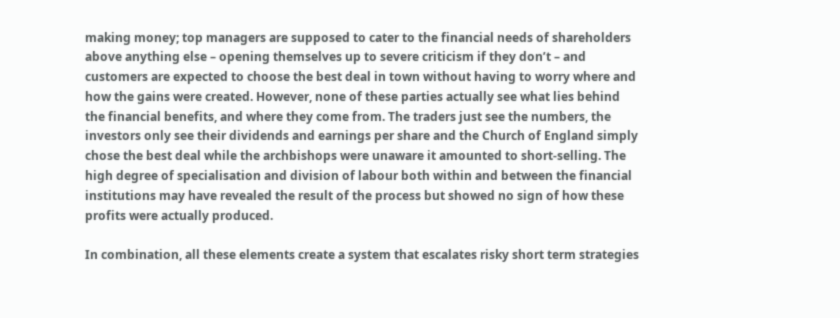making money; top managers are supposed to cater to the financial needs of shareholders above anything else – opening themselves up to severe criticism if they don’t – and customers are expected to choose the best deal in town without having to worry where and how the gains were created. However, none of these parties actually see what lies behind the financial benefits, and where they come from. The traders just see the numbers, the investors only see their dividends and earnings per share and the Church of England simply chose the best deal while the archbishops were unaware it amounted to short-selling. The high degree of specialisation and division of labour both within and between the financial institutions may have revealed the result of the process but showed no sign of how these profits were actually produced.

In combination, all these elements create a system that escalates risky short term strategies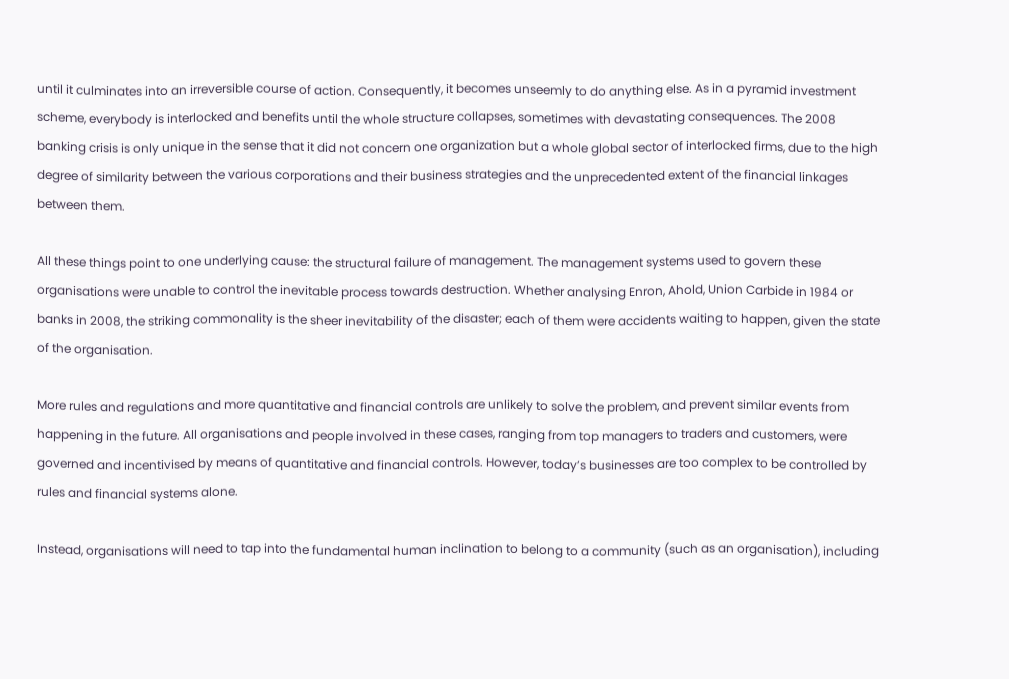until it culminates into an irreversible course of action. Consequently, it becomes unseemly to do anything else. As in a pyramid investment scheme, everybody is interlocked and benefits until the whole structure collapses, sometimes with devastating consequences. The 2008 banking crisis is only unique in the sense that it did not concern one organization but a whole global sector of interlocked firms, due to the high degree of similarity between the various corporations and their business strategies and the unprecedented extent of the financial linkages between them.

All these things point to one underlying cause: the structural failure of management. The management systems used to govern these organisations were unable to control the inevitable process towards destruction. Whether analysing Enron, Ahold, Union Carbide in 1984 or banks in 2008, the striking commonality is the sheer inevitability of the disaster; each of them were accidents waiting to happen, given the state of the organisation.

More rules and regulations and more quantitative and financial controls are unlikely to solve the problem, and prevent similar events from happening in the future. All organisations and people involved in these cases, ranging from top managers to traders and customers, were governed and incentivised by means of quantitative and financial controls. However, today’s businesses are too complex to be controlled by rules and financial systems alone.

Instead, organisations will need to tap into the fundamental human inclination to belong to a community (such as an organisation), including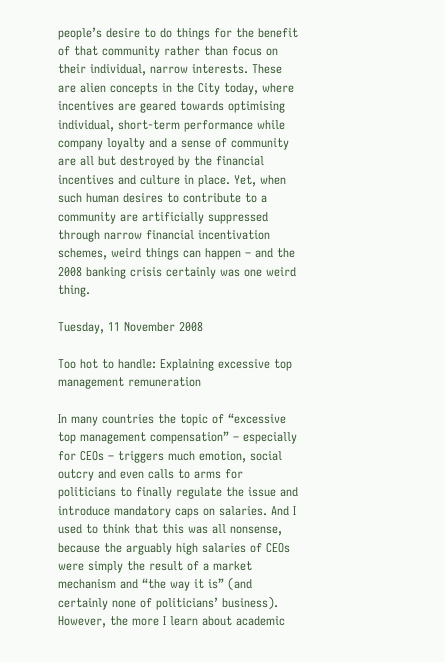people’s desire to do things for the benefit of that community rather than focus on their individual, narrow interests. These are alien concepts in the City today, where incentives are geared towards optimising individual, short-term performance while company loyalty and a sense of community are all but destroyed by the financial incentives and culture in place. Yet, when such human desires to contribute to a community are artificially suppressed through narrow financial incentivation schemes, weird things can happen – and the 2008 banking crisis certainly was one weird thing.

Tuesday, 11 November 2008

Too hot to handle: Explaining excessive top management remuneration

In many countries the topic of “excessive top management compensation” – especially for CEOs – triggers much emotion, social outcry and even calls to arms for politicians to finally regulate the issue and introduce mandatory caps on salaries. And I used to think that this was all nonsense, because the arguably high salaries of CEOs were simply the result of a market mechanism and “the way it is” (and certainly none of politicians’ business). However, the more I learn about academic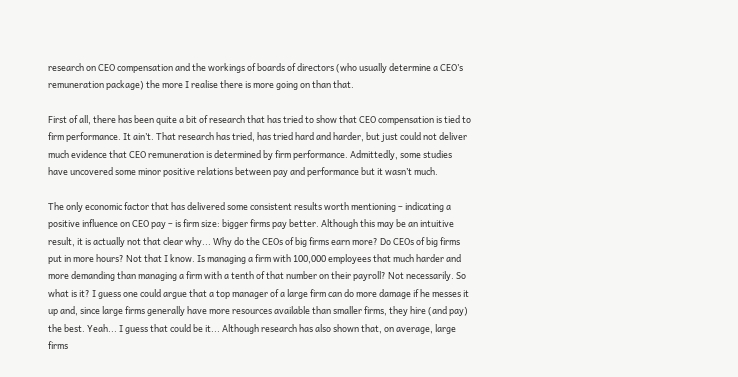research on CEO compensation and the workings of boards of directors (who usually determine a CEO’s remuneration package) the more I realise there is more going on than that.

First of all, there has been quite a bit of research that has tried to show that CEO compensation is tied to firm performance. It ain’t. That research has tried, has tried hard and harder, but just could not deliver much evidence that CEO remuneration is determined by firm performance. Admittedly, some studies have uncovered some minor positive relations between pay and performance but it wasn’t much.

The only economic factor that has delivered some consistent results worth mentioning – indicating a positive influence on CEO pay – is firm size: bigger firms pay better. Although this may be an intuitive result, it is actually not that clear why... Why do the CEOs of big firms earn more? Do CEOs of big firms put in more hours? Not that I know. Is managing a firm with 100,000 employees that much harder and more demanding than managing a firm with a tenth of that number on their payroll? Not necessarily. So what is it? I guess one could argue that a top manager of a large firm can do more damage if he messes it up and, since large firms generally have more resources available than smaller firms, they hire (and pay) the best. Yeah... I guess that could be it... Although research has also shown that, on average, large firms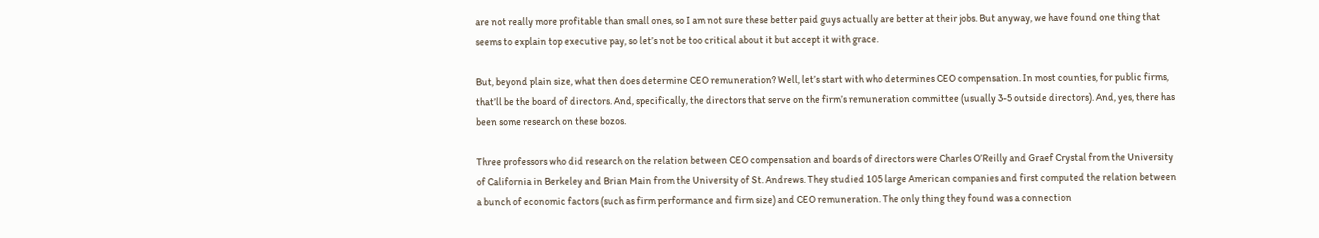are not really more profitable than small ones, so I am not sure these better paid guys actually are better at their jobs. But anyway, we have found one thing that seems to explain top executive pay, so let’s not be too critical about it but accept it with grace.

But, beyond plain size, what then does determine CEO remuneration? Well, let’s start with who determines CEO compensation. In most counties, for public firms, that’ll be the board of directors. And, specifically, the directors that serve on the firm’s remuneration committee (usually 3-5 outside directors). And, yes, there has been some research on these bozos.

Three professors who did research on the relation between CEO compensation and boards of directors were Charles O’Reilly and Graef Crystal from the University of California in Berkeley and Brian Main from the University of St. Andrews. They studied 105 large American companies and first computed the relation between a bunch of economic factors (such as firm performance and firm size) and CEO remuneration. The only thing they found was a connection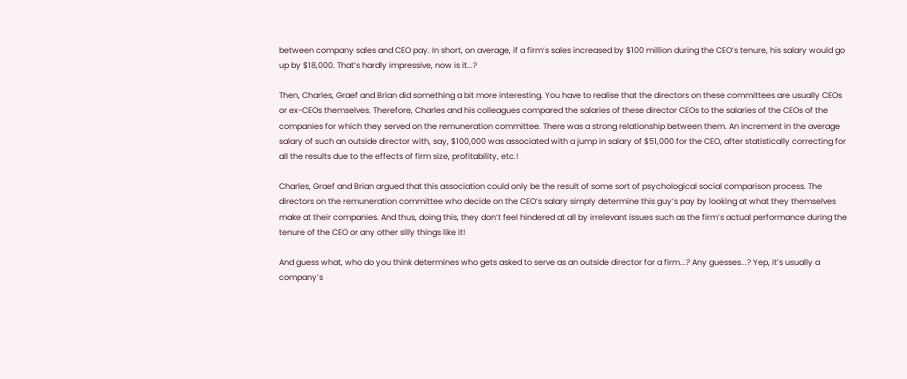between company sales and CEO pay. In short, on average, if a firm’s sales increased by $100 million during the CEO’s tenure, his salary would go up by $18,000. That’s hardly impressive, now is it...?

Then, Charles, Graef and Brian did something a bit more interesting. You have to realise that the directors on these committees are usually CEOs or ex-CEOs themselves. Therefore, Charles and his colleagues compared the salaries of these director CEOs to the salaries of the CEOs of the companies for which they served on the remuneration committee. There was a strong relationship between them. An increment in the average salary of such an outside director with, say, $100,000 was associated with a jump in salary of $51,000 for the CEO, after statistically correcting for all the results due to the effects of firm size, profitability, etc.!

Charles, Graef and Brian argued that this association could only be the result of some sort of psychological social comparison process. The directors on the remuneration committee who decide on the CEO’s salary simply determine this guy’s pay by looking at what they themselves make at their companies. And thus, doing this, they don’t feel hindered at all by irrelevant issues such as the firm’s actual performance during the tenure of the CEO or any other silly things like it!

And guess what, who do you think determines who gets asked to serve as an outside director for a firm...? Any guesses...? Yep, it’s usually a company’s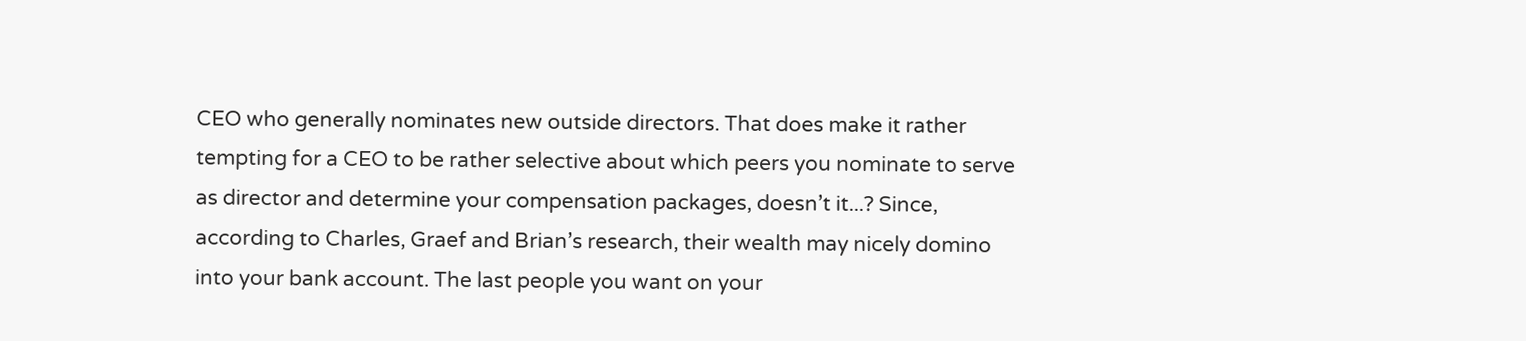CEO who generally nominates new outside directors. That does make it rather tempting for a CEO to be rather selective about which peers you nominate to serve as director and determine your compensation packages, doesn’t it...? Since, according to Charles, Graef and Brian’s research, their wealth may nicely domino into your bank account. The last people you want on your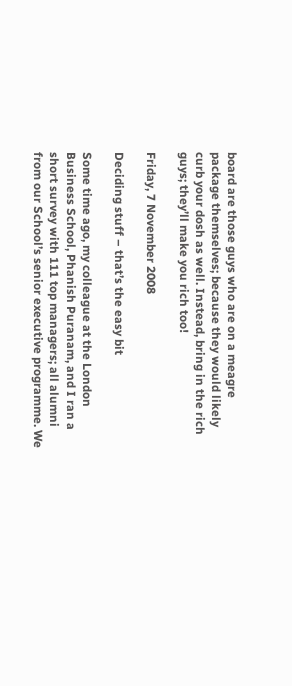board are those guys who are on a meagre package themselves; because they would likely curb your dosh as well. Instead, bring in the rich guys; they’ll make you rich too!

Friday, 7 November 2008

Deciding stuff – that’s the easy bit

Some time ago, my colleague at the London Business School, Phanish Puranam, and I ran a short survey with 111 top managers; all alumni from our School’s senior executive programme. We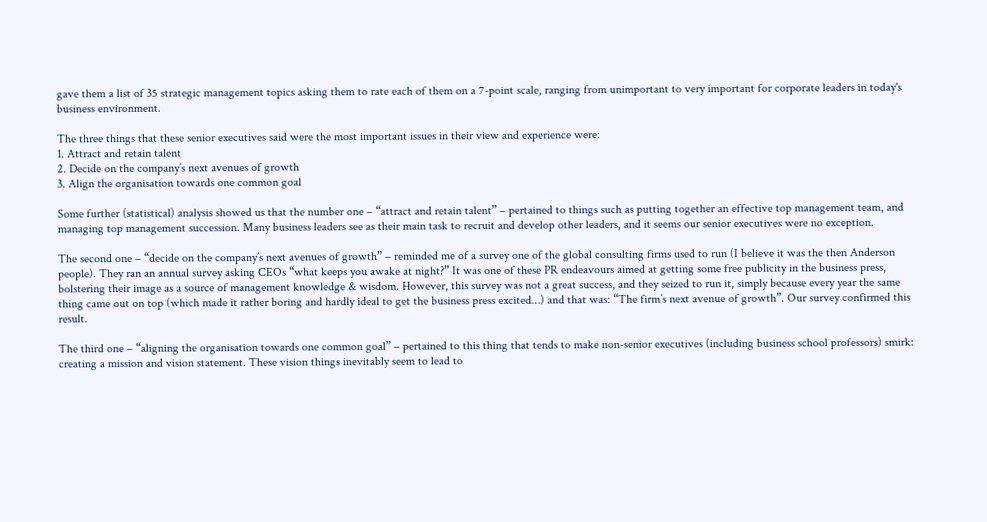gave them a list of 35 strategic management topics asking them to rate each of them on a 7-point scale, ranging from unimportant to very important for corporate leaders in today's business environment.

The three things that these senior executives said were the most important issues in their view and experience were:
1. Attract and retain talent
2. Decide on the company’s next avenues of growth
3. Align the organisation towards one common goal

Some further (statistical) analysis showed us that the number one – “attract and retain talent” – pertained to things such as putting together an effective top management team, and managing top management succession. Many business leaders see as their main task to recruit and develop other leaders, and it seems our senior executives were no exception.

The second one – “decide on the company’s next avenues of growth” – reminded me of a survey one of the global consulting firms used to run (I believe it was the then Anderson people). They ran an annual survey asking CEOs “what keeps you awake at night?” It was one of these PR endeavours aimed at getting some free publicity in the business press, bolstering their image as a source of management knowledge & wisdom. However, this survey was not a great success, and they seized to run it, simply because every year the same thing came out on top (which made it rather boring and hardly ideal to get the business press excited…) and that was: “The firm’s next avenue of growth”. Our survey confirmed this result.

The third one – “aligning the organisation towards one common goal” – pertained to this thing that tends to make non-senior executives (including business school professors) smirk: creating a mission and vision statement. These vision things inevitably seem to lead to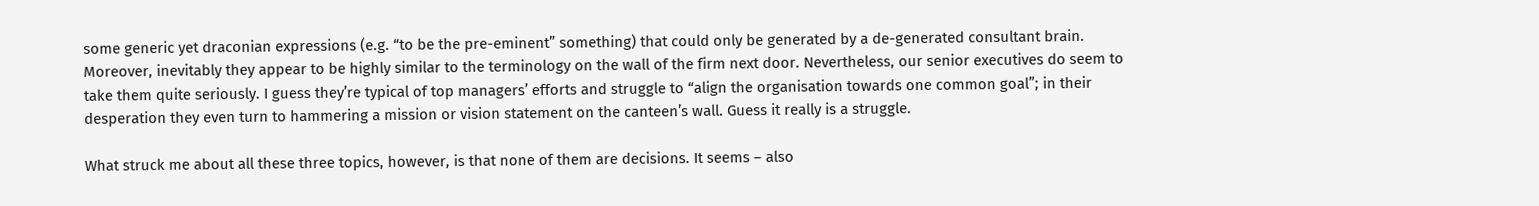some generic yet draconian expressions (e.g. “to be the pre-eminent” something) that could only be generated by a de-generated consultant brain. Moreover, inevitably they appear to be highly similar to the terminology on the wall of the firm next door. Nevertheless, our senior executives do seem to take them quite seriously. I guess they’re typical of top managers’ efforts and struggle to “align the organisation towards one common goal”; in their desperation they even turn to hammering a mission or vision statement on the canteen’s wall. Guess it really is a struggle.

What struck me about all these three topics, however, is that none of them are decisions. It seems – also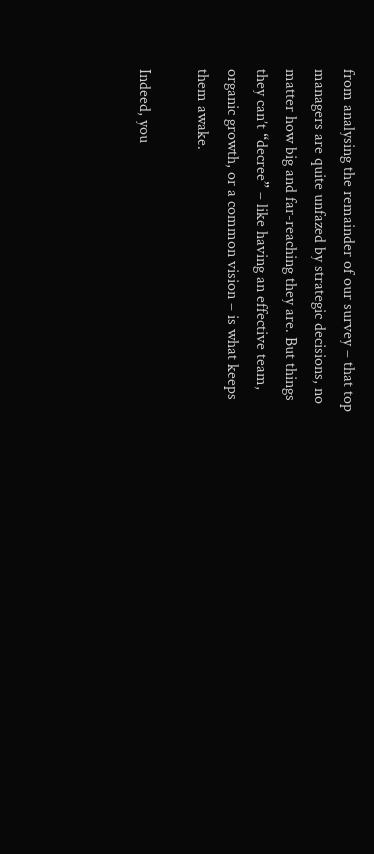from analysing the remainder of our survey – that top managers are quite unfazed by strategic decisions, no matter how big and far-reaching they are. But things they can’t “decree” – like having an effective team, organic growth, or a common vision – is what keeps them awake.

Indeed, you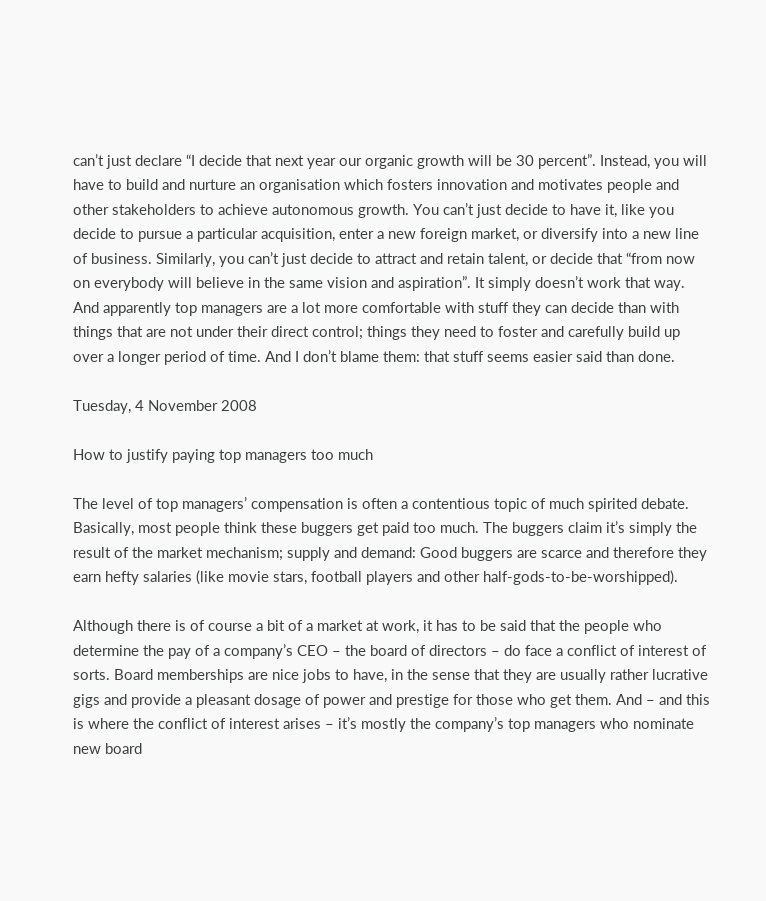can’t just declare “I decide that next year our organic growth will be 30 percent”. Instead, you will have to build and nurture an organisation which fosters innovation and motivates people and other stakeholders to achieve autonomous growth. You can’t just decide to have it, like you decide to pursue a particular acquisition, enter a new foreign market, or diversify into a new line of business. Similarly, you can’t just decide to attract and retain talent, or decide that “from now on everybody will believe in the same vision and aspiration”. It simply doesn’t work that way. And apparently top managers are a lot more comfortable with stuff they can decide than with things that are not under their direct control; things they need to foster and carefully build up over a longer period of time. And I don’t blame them: that stuff seems easier said than done.

Tuesday, 4 November 2008

How to justify paying top managers too much

The level of top managers’ compensation is often a contentious topic of much spirited debate. Basically, most people think these buggers get paid too much. The buggers claim it’s simply the result of the market mechanism; supply and demand: Good buggers are scarce and therefore they earn hefty salaries (like movie stars, football players and other half-gods-to-be-worshipped).

Although there is of course a bit of a market at work, it has to be said that the people who determine the pay of a company’s CEO – the board of directors – do face a conflict of interest of sorts. Board memberships are nice jobs to have, in the sense that they are usually rather lucrative gigs and provide a pleasant dosage of power and prestige for those who get them. And – and this is where the conflict of interest arises – it’s mostly the company’s top managers who nominate new board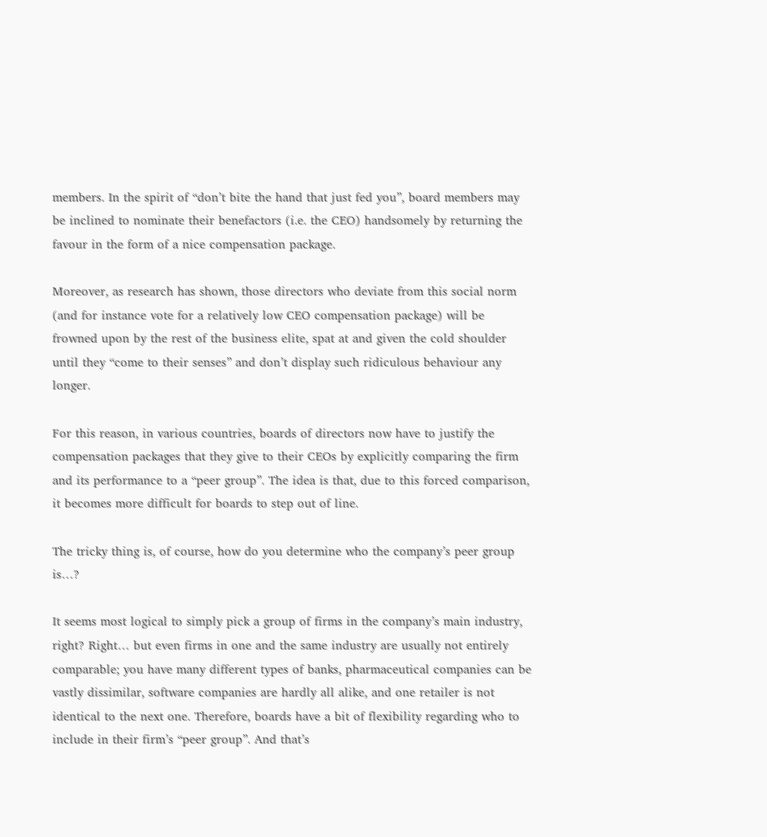members. In the spirit of “don’t bite the hand that just fed you”, board members may be inclined to nominate their benefactors (i.e. the CEO) handsomely by returning the favour in the form of a nice compensation package.

Moreover, as research has shown, those directors who deviate from this social norm (and for instance vote for a relatively low CEO compensation package) will be frowned upon by the rest of the business elite, spat at and given the cold shoulder until they “come to their senses” and don’t display such ridiculous behaviour any longer.

For this reason, in various countries, boards of directors now have to justify the compensation packages that they give to their CEOs by explicitly comparing the firm and its performance to a “peer group”. The idea is that, due to this forced comparison, it becomes more difficult for boards to step out of line.

The tricky thing is, of course, how do you determine who the company’s peer group is…?

It seems most logical to simply pick a group of firms in the company’s main industry, right? Right… but even firms in one and the same industry are usually not entirely comparable; you have many different types of banks, pharmaceutical companies can be vastly dissimilar, software companies are hardly all alike, and one retailer is not identical to the next one. Therefore, boards have a bit of flexibility regarding who to include in their firm’s “peer group”. And that’s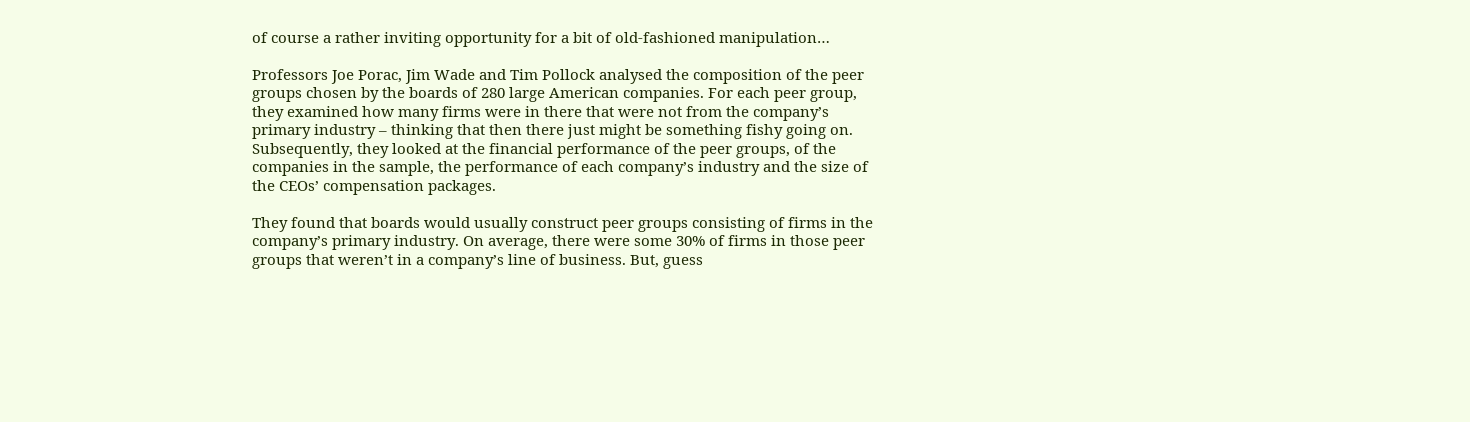of course a rather inviting opportunity for a bit of old-fashioned manipulation…

Professors Joe Porac, Jim Wade and Tim Pollock analysed the composition of the peer groups chosen by the boards of 280 large American companies. For each peer group, they examined how many firms were in there that were not from the company’s primary industry – thinking that then there just might be something fishy going on. Subsequently, they looked at the financial performance of the peer groups, of the companies in the sample, the performance of each company’s industry and the size of the CEOs’ compensation packages.

They found that boards would usually construct peer groups consisting of firms in the company’s primary industry. On average, there were some 30% of firms in those peer groups that weren’t in a company’s line of business. But, guess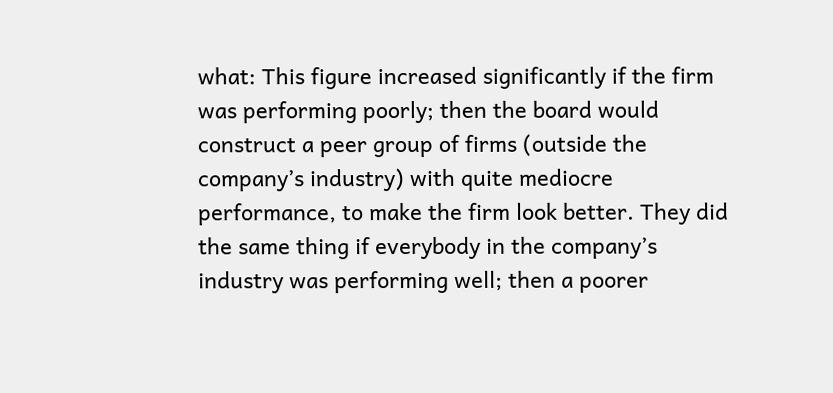what: This figure increased significantly if the firm was performing poorly; then the board would construct a peer group of firms (outside the company’s industry) with quite mediocre performance, to make the firm look better. They did the same thing if everybody in the company’s industry was performing well; then a poorer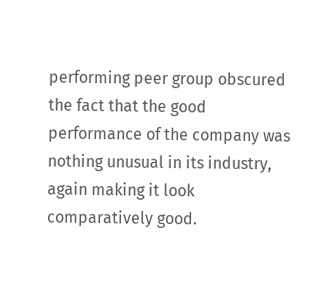performing peer group obscured the fact that the good performance of the company was nothing unusual in its industry, again making it look comparatively good.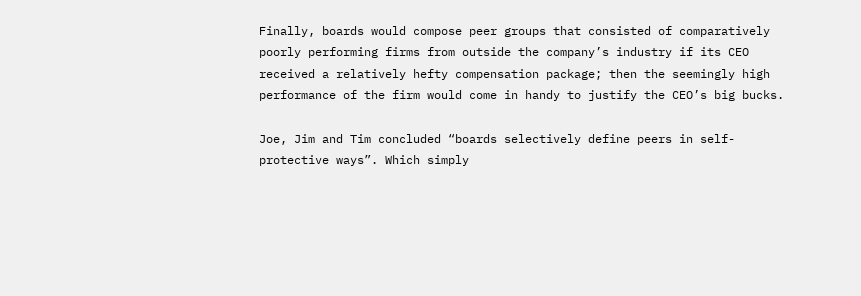Finally, boards would compose peer groups that consisted of comparatively poorly performing firms from outside the company’s industry if its CEO received a relatively hefty compensation package; then the seemingly high performance of the firm would come in handy to justify the CEO’s big bucks.

Joe, Jim and Tim concluded “boards selectively define peers in self-protective ways”. Which simply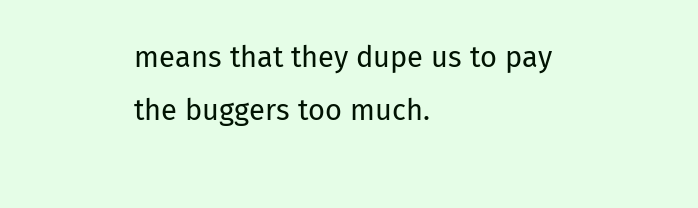means that they dupe us to pay the buggers too much.